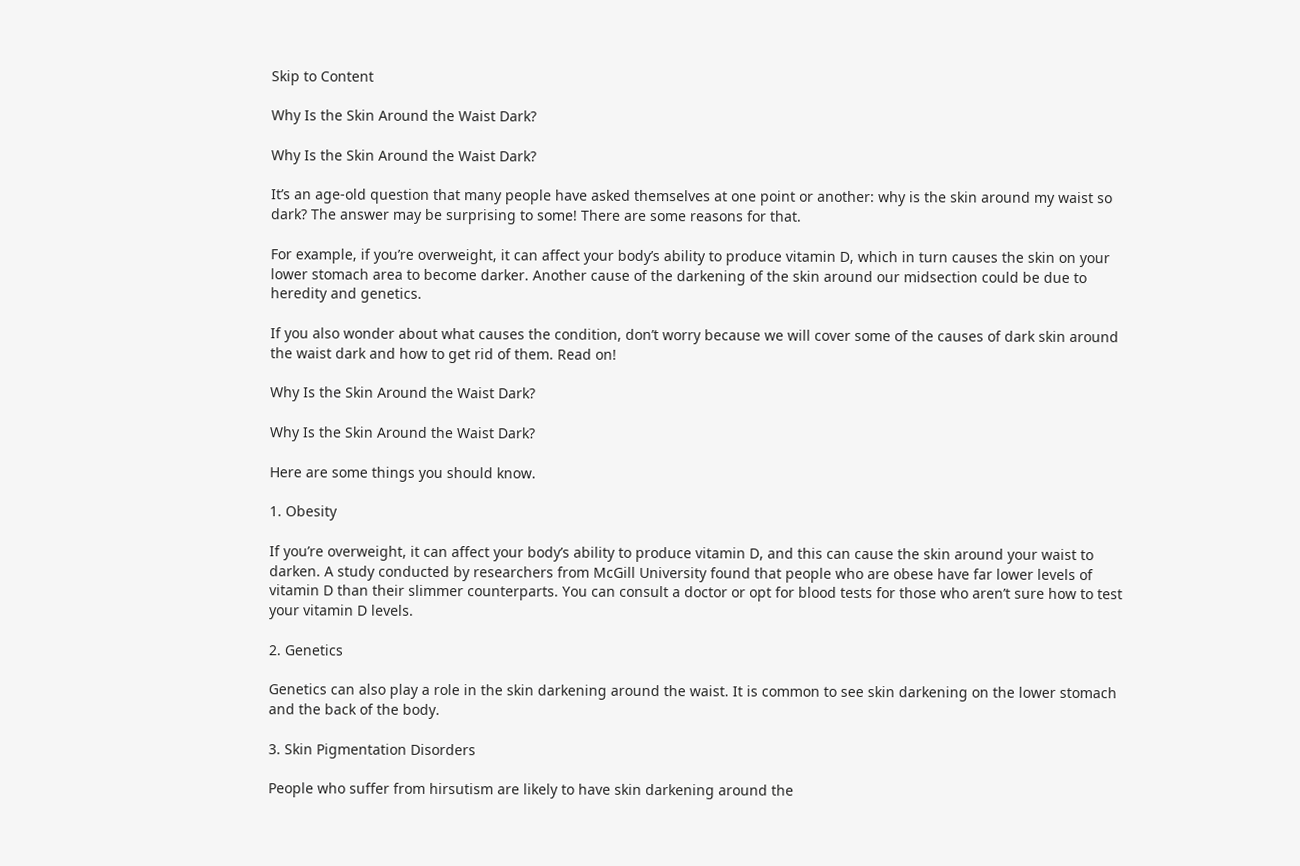Skip to Content

Why Is the Skin Around the Waist Dark?

Why Is the Skin Around the Waist Dark?

It’s an age-old question that many people have asked themselves at one point or another: why is the skin around my waist so dark? The answer may be surprising to some! There are some reasons for that.

For example, if you’re overweight, it can affect your body’s ability to produce vitamin D, which in turn causes the skin on your lower stomach area to become darker. Another cause of the darkening of the skin around our midsection could be due to heredity and genetics.

If you also wonder about what causes the condition, don’t worry because we will cover some of the causes of dark skin around the waist dark and how to get rid of them. Read on!

Why Is the Skin Around the Waist Dark?

Why Is the Skin Around the Waist Dark?

Here are some things you should know.

1. Obesity

If you’re overweight, it can affect your body’s ability to produce vitamin D, and this can cause the skin around your waist to darken. A study conducted by researchers from McGill University found that people who are obese have far lower levels of vitamin D than their slimmer counterparts. You can consult a doctor or opt for blood tests for those who aren’t sure how to test your vitamin D levels.

2. Genetics

Genetics can also play a role in the skin darkening around the waist. It is common to see skin darkening on the lower stomach and the back of the body.

3. Skin Pigmentation Disorders

People who suffer from hirsutism are likely to have skin darkening around the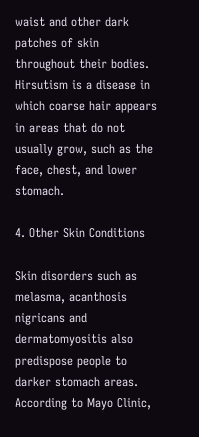waist and other dark patches of skin throughout their bodies. Hirsutism is a disease in which coarse hair appears in areas that do not usually grow, such as the face, chest, and lower stomach.

4. Other Skin Conditions

Skin disorders such as melasma, acanthosis nigricans and dermatomyositis also predispose people to darker stomach areas. According to Mayo Clinic,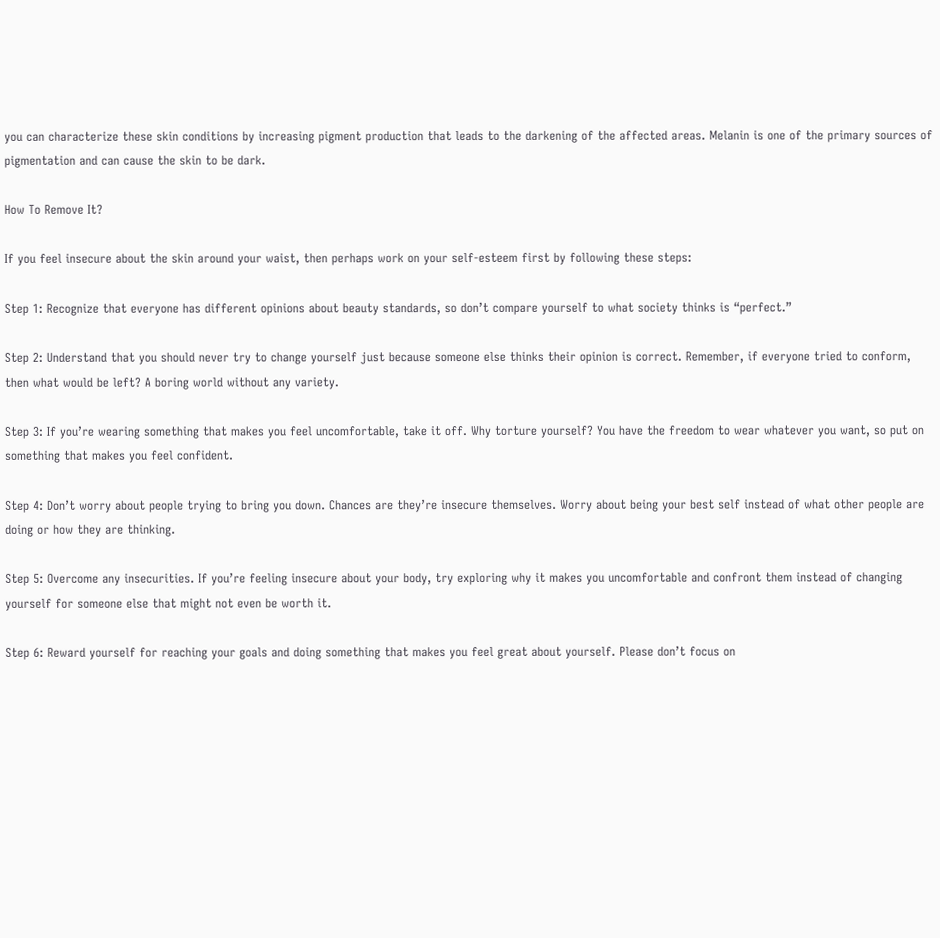you can characterize these skin conditions by increasing pigment production that leads to the darkening of the affected areas. Melanin is one of the primary sources of pigmentation and can cause the skin to be dark.

How To Remove It?

If you feel insecure about the skin around your waist, then perhaps work on your self-esteem first by following these steps:

Step 1: Recognize that everyone has different opinions about beauty standards, so don’t compare yourself to what society thinks is “perfect.”

Step 2: Understand that you should never try to change yourself just because someone else thinks their opinion is correct. Remember, if everyone tried to conform, then what would be left? A boring world without any variety.

Step 3: If you’re wearing something that makes you feel uncomfortable, take it off. Why torture yourself? You have the freedom to wear whatever you want, so put on something that makes you feel confident.

Step 4: Don’t worry about people trying to bring you down. Chances are they’re insecure themselves. Worry about being your best self instead of what other people are doing or how they are thinking.

Step 5: Overcome any insecurities. If you’re feeling insecure about your body, try exploring why it makes you uncomfortable and confront them instead of changing yourself for someone else that might not even be worth it.

Step 6: Reward yourself for reaching your goals and doing something that makes you feel great about yourself. Please don’t focus on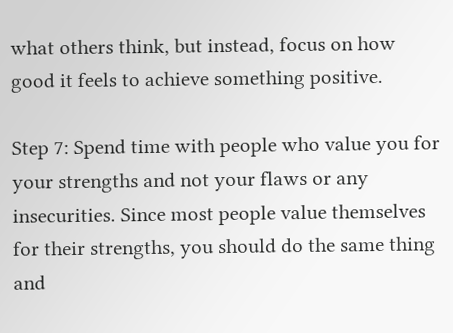what others think, but instead, focus on how good it feels to achieve something positive.

Step 7: Spend time with people who value you for your strengths and not your flaws or any insecurities. Since most people value themselves for their strengths, you should do the same thing and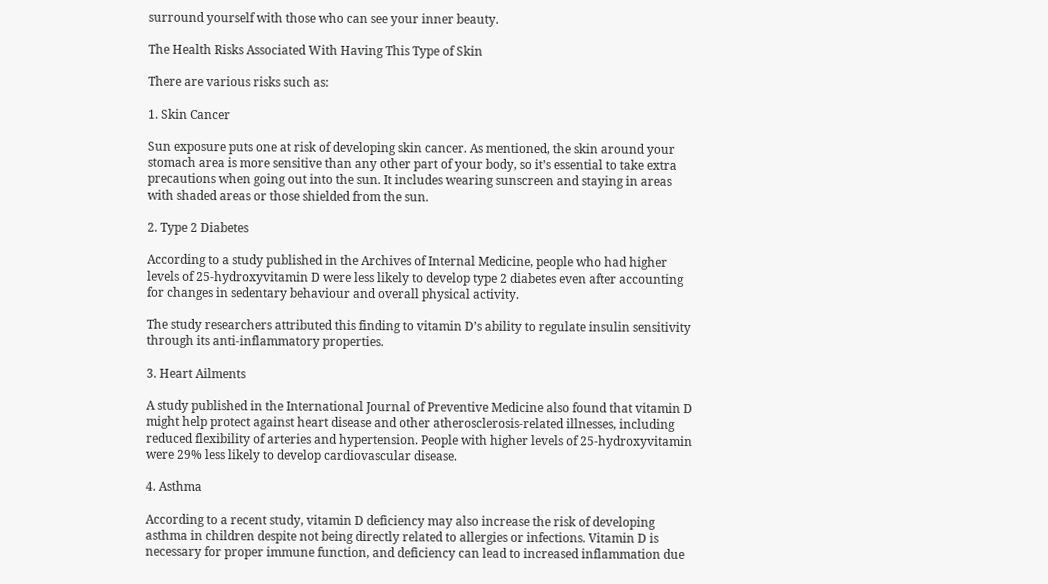surround yourself with those who can see your inner beauty.

The Health Risks Associated With Having This Type of Skin

There are various risks such as:

1. Skin Cancer

Sun exposure puts one at risk of developing skin cancer. As mentioned, the skin around your stomach area is more sensitive than any other part of your body, so it’s essential to take extra precautions when going out into the sun. It includes wearing sunscreen and staying in areas with shaded areas or those shielded from the sun.

2. Type 2 Diabetes

According to a study published in the Archives of Internal Medicine, people who had higher levels of 25-hydroxyvitamin D were less likely to develop type 2 diabetes even after accounting for changes in sedentary behaviour and overall physical activity.

The study researchers attributed this finding to vitamin D’s ability to regulate insulin sensitivity through its anti-inflammatory properties.

3. Heart Ailments

A study published in the International Journal of Preventive Medicine also found that vitamin D might help protect against heart disease and other atherosclerosis-related illnesses, including reduced flexibility of arteries and hypertension. People with higher levels of 25-hydroxyvitamin were 29% less likely to develop cardiovascular disease.

4. Asthma

According to a recent study, vitamin D deficiency may also increase the risk of developing asthma in children despite not being directly related to allergies or infections. Vitamin D is necessary for proper immune function, and deficiency can lead to increased inflammation due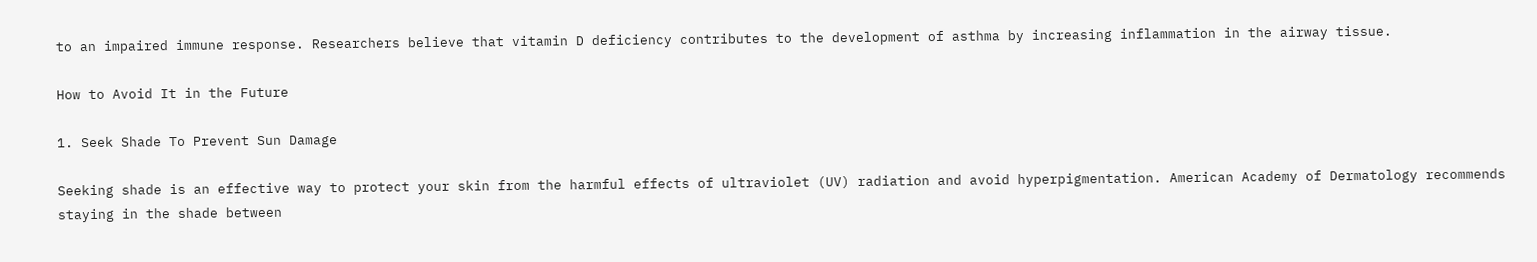to an impaired immune response. Researchers believe that vitamin D deficiency contributes to the development of asthma by increasing inflammation in the airway tissue.

How to Avoid It in the Future

1. Seek Shade To Prevent Sun Damage

Seeking shade is an effective way to protect your skin from the harmful effects of ultraviolet (UV) radiation and avoid hyperpigmentation. American Academy of Dermatology recommends staying in the shade between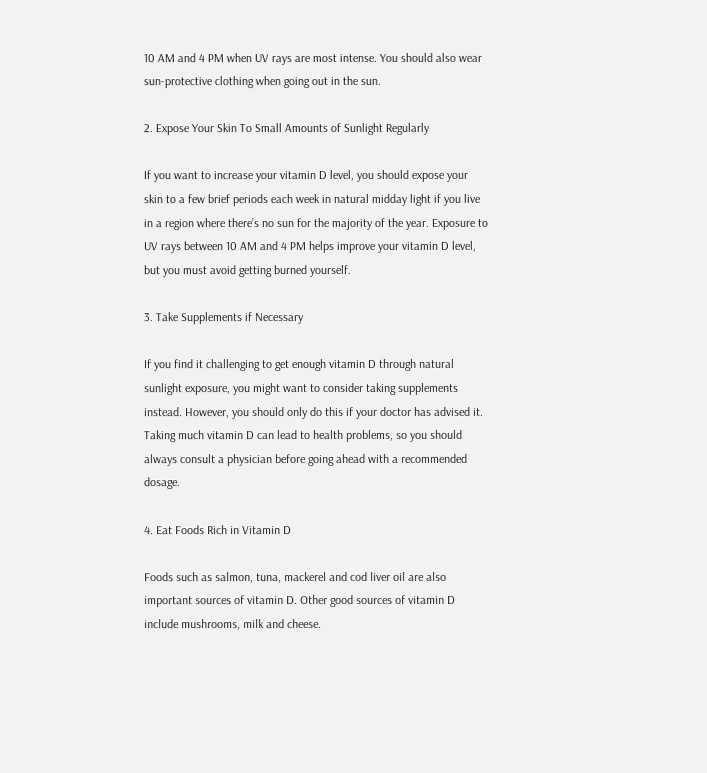10 AM and 4 PM when UV rays are most intense. You should also wear sun-protective clothing when going out in the sun.

2. Expose Your Skin To Small Amounts of Sunlight Regularly

If you want to increase your vitamin D level, you should expose your skin to a few brief periods each week in natural midday light if you live in a region where there’s no sun for the majority of the year. Exposure to UV rays between 10 AM and 4 PM helps improve your vitamin D level, but you must avoid getting burned yourself.

3. Take Supplements if Necessary

If you find it challenging to get enough vitamin D through natural sunlight exposure, you might want to consider taking supplements instead. However, you should only do this if your doctor has advised it. Taking much vitamin D can lead to health problems, so you should always consult a physician before going ahead with a recommended dosage.

4. Eat Foods Rich in Vitamin D

Foods such as salmon, tuna, mackerel and cod liver oil are also important sources of vitamin D. Other good sources of vitamin D include mushrooms, milk and cheese.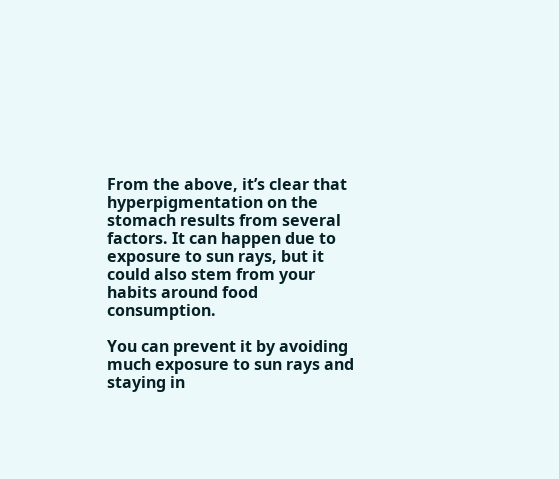From the above, it’s clear that hyperpigmentation on the stomach results from several factors. It can happen due to exposure to sun rays, but it could also stem from your habits around food consumption.

You can prevent it by avoiding much exposure to sun rays and staying in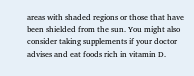areas with shaded regions or those that have been shielded from the sun. You might also consider taking supplements if your doctor advises and eat foods rich in vitamin D.